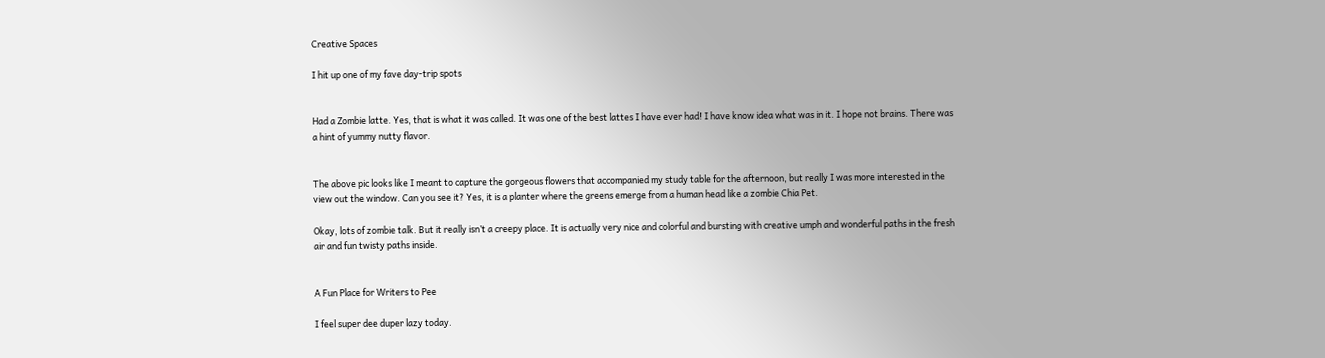Creative Spaces

I hit up one of my fave day-trip spots


Had a Zombie latte. Yes, that is what it was called. It was one of the best lattes I have ever had! I have know idea what was in it. I hope not brains. There was a hint of yummy nutty flavor.


The above pic looks like I meant to capture the gorgeous flowers that accompanied my study table for the afternoon, but really I was more interested in the view out the window. Can you see it? Yes, it is a planter where the greens emerge from a human head like a zombie Chia Pet.

Okay, lots of zombie talk. But it really isn’t a creepy place. It is actually very nice and colorful and bursting with creative umph and wonderful paths in the fresh air and fun twisty paths inside.


A Fun Place for Writers to Pee

I feel super dee duper lazy today.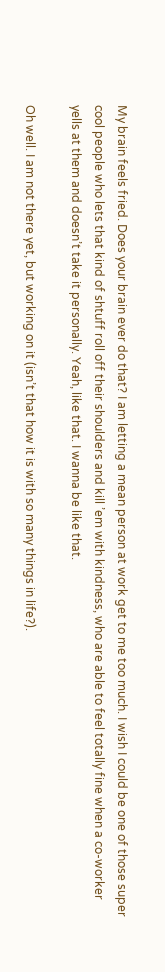My brain feels fried. Does your brain ever do that? I am letting a mean person at work get to me too much. I wish I could be one of those super cool people who lets that kind of shtuff roll off their shoulders and kill ’em with kindness, who are able to feel totally fine when a co-worker yells at them and doesn’t take it personally. Yeah, like that. I wanna be like that.

Oh well. I am not there yet, but working on it (isn’t that how it is with so many things in life?).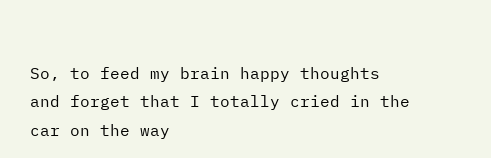So, to feed my brain happy thoughts and forget that I totally cried in the car on the way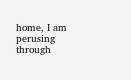home, I am perusing through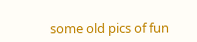some old pics of fun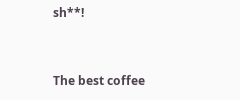sh**!


The best coffee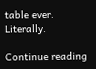table ever. Literally.

Continue reading